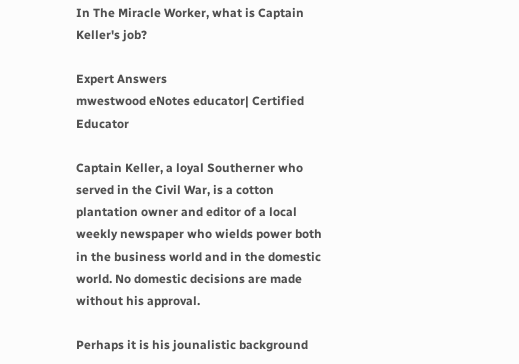In The Miracle Worker, what is Captain Keller's job?

Expert Answers
mwestwood eNotes educator| Certified Educator

Captain Keller, a loyal Southerner who served in the Civil War, is a cotton plantation owner and editor of a local weekly newspaper who wields power both in the business world and in the domestic world. No domestic decisions are made without his approval.

Perhaps it is his jounalistic background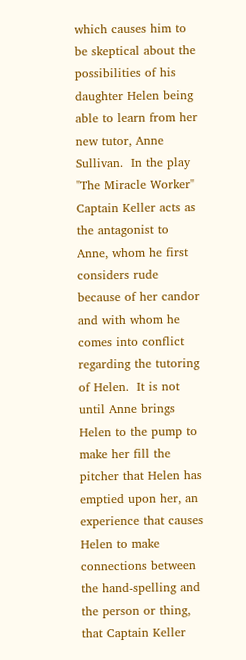which causes him to be skeptical about the possibilities of his daughter Helen being able to learn from her new tutor, Anne Sullivan.  In the play "The Miracle Worker" Captain Keller acts as the antagonist to Anne, whom he first considers rude because of her candor and with whom he comes into conflict regarding the tutoring of Helen.  It is not until Anne brings Helen to the pump to make her fill the pitcher that Helen has emptied upon her, an experience that causes Helen to make connections between the hand-spelling and the person or thing, that Captain Keller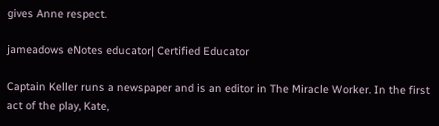gives Anne respect.

jameadows eNotes educator| Certified Educator

Captain Keller runs a newspaper and is an editor in The Miracle Worker. In the first act of the play, Kate,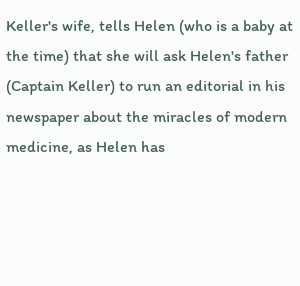Keller's wife, tells Helen (who is a baby at the time) that she will ask Helen's father (Captain Keller) to run an editorial in his newspaper about the miracles of modern medicine, as Helen has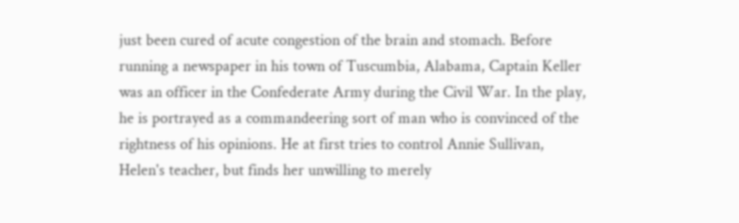just been cured of acute congestion of the brain and stomach. Before running a newspaper in his town of Tuscumbia, Alabama, Captain Keller was an officer in the Confederate Army during the Civil War. In the play, he is portrayed as a commandeering sort of man who is convinced of the rightness of his opinions. He at first tries to control Annie Sullivan, Helen's teacher, but finds her unwilling to merely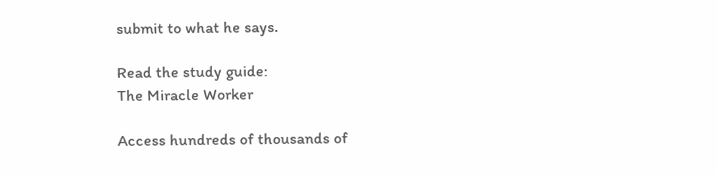submit to what he says.

Read the study guide:
The Miracle Worker

Access hundreds of thousands of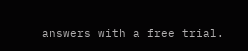answers with a free trial.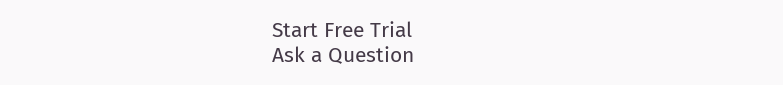Start Free Trial
Ask a Question